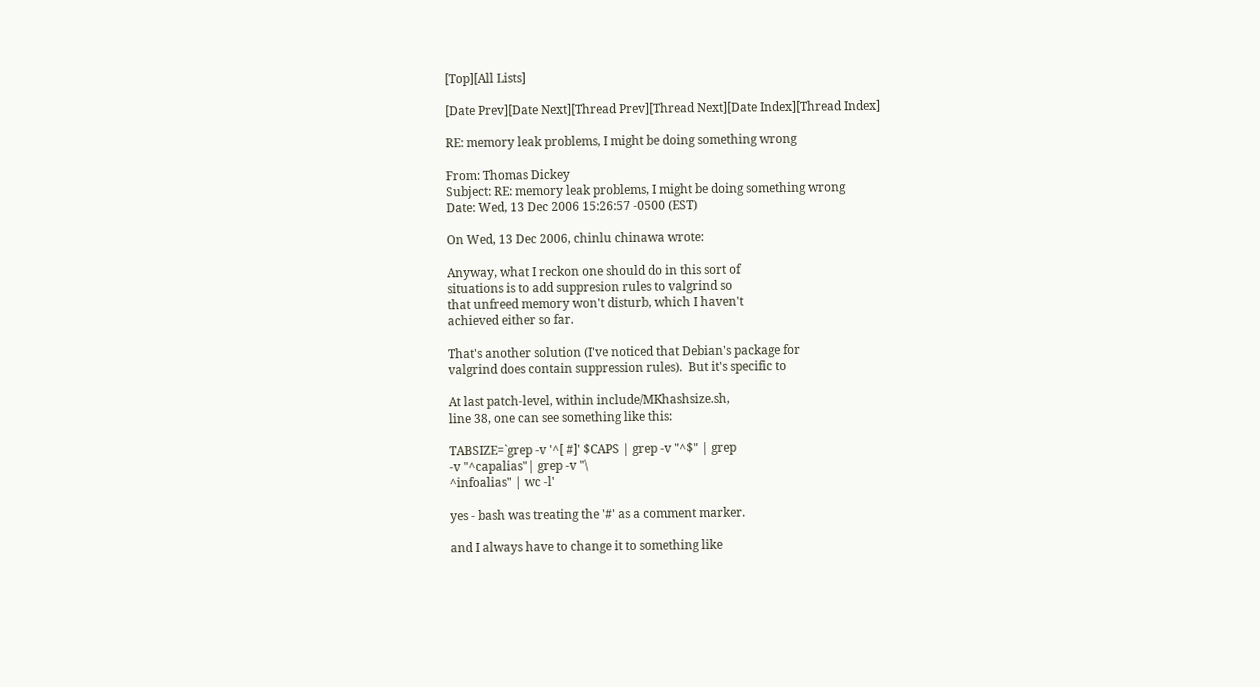[Top][All Lists]

[Date Prev][Date Next][Thread Prev][Thread Next][Date Index][Thread Index]

RE: memory leak problems, I might be doing something wrong

From: Thomas Dickey
Subject: RE: memory leak problems, I might be doing something wrong
Date: Wed, 13 Dec 2006 15:26:57 -0500 (EST)

On Wed, 13 Dec 2006, chinlu chinawa wrote:

Anyway, what I reckon one should do in this sort of
situations is to add suppresion rules to valgrind so
that unfreed memory won't disturb, which I haven't
achieved either so far.

That's another solution (I've noticed that Debian's package for
valgrind does contain suppression rules).  But it's specific to

At last patch-level, within include/MKhashsize.sh,
line 38, one can see something like this:

TABSIZE=`grep -v '^[ #]' $CAPS | grep -v "^$" | grep
-v "^capalias"| grep -v "\
^infoalias" | wc -l'

yes - bash was treating the '#' as a comment marker.

and I always have to change it to something like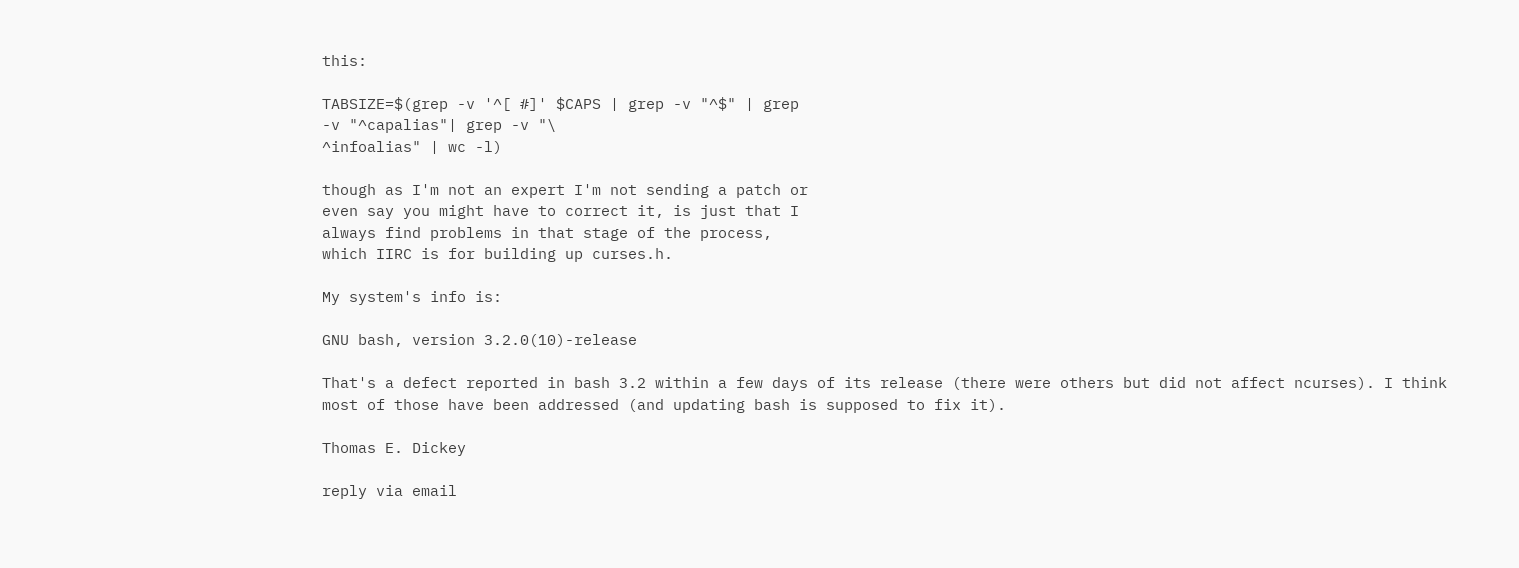this:

TABSIZE=$(grep -v '^[ #]' $CAPS | grep -v "^$" | grep
-v "^capalias"| grep -v "\
^infoalias" | wc -l)

though as I'm not an expert I'm not sending a patch or
even say you might have to correct it, is just that I
always find problems in that stage of the process,
which IIRC is for building up curses.h.

My system's info is:

GNU bash, version 3.2.0(10)-release

That's a defect reported in bash 3.2 within a few days of its release (there were others but did not affect ncurses). I think most of those have been addressed (and updating bash is supposed to fix it).

Thomas E. Dickey

reply via email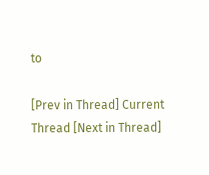to

[Prev in Thread] Current Thread [Next in Thread]